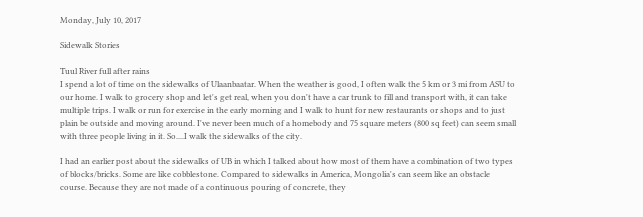Monday, July 10, 2017

Sidewalk Stories

Tuul River full after rains
I spend a lot of time on the sidewalks of Ulaanbaatar. When the weather is good, I often walk the 5 km or 3 mi from ASU to our home. I walk to grocery shop and let's get real, when you don't have a car trunk to fill and transport with, it can take multiple trips. I walk or run for exercise in the early morning and I walk to hunt for new restaurants or shops and to just plain be outside and moving around. I've never been much of a homebody and 75 square meters (800 sq feet) can seem small with three people living in it. So....I walk the sidewalks of the city.

I had an earlier post about the sidewalks of UB in which I talked about how most of them have a combination of two types of blocks/bricks. Some are like cobblestone. Compared to sidewalks in America, Mongolia's can seem like an obstacle course. Because they are not made of a continuous pouring of concrete, they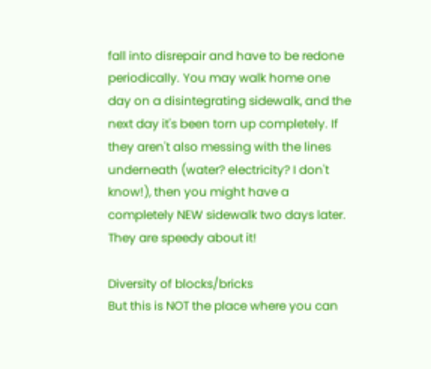fall into disrepair and have to be redone periodically. You may walk home one day on a disintegrating sidewalk, and the next day it's been torn up completely. If they aren't also messing with the lines underneath (water? electricity? I don't know!), then you might have a completely NEW sidewalk two days later. They are speedy about it!

Diversity of blocks/bricks
But this is NOT the place where you can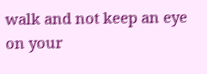walk and not keep an eye on your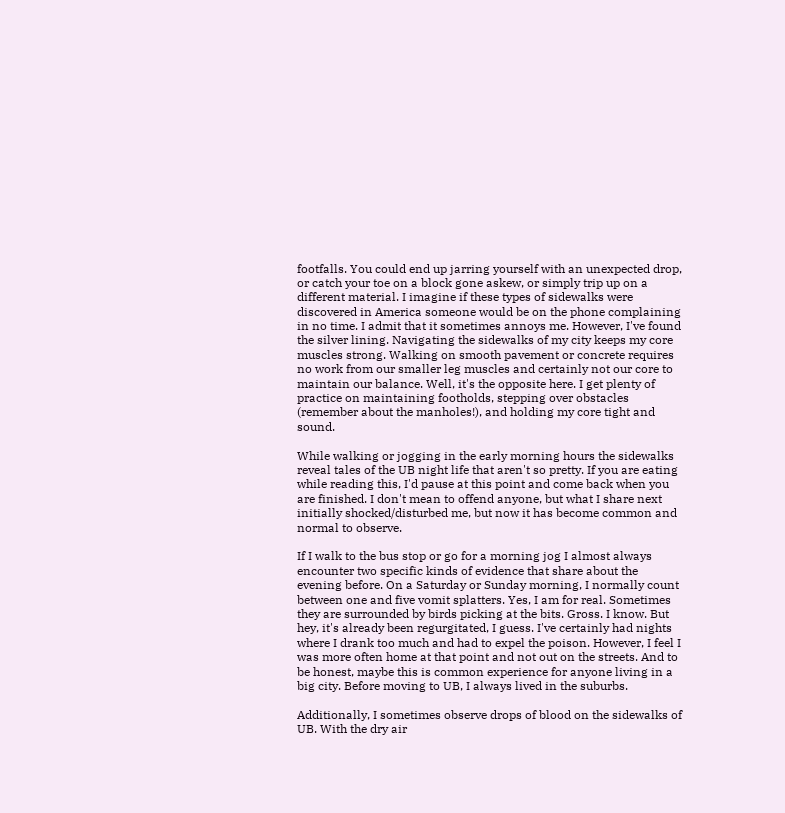footfalls. You could end up jarring yourself with an unexpected drop, or catch your toe on a block gone askew, or simply trip up on a different material. I imagine if these types of sidewalks were discovered in America someone would be on the phone complaining in no time. I admit that it sometimes annoys me. However, I've found the silver lining. Navigating the sidewalks of my city keeps my core muscles strong. Walking on smooth pavement or concrete requires no work from our smaller leg muscles and certainly not our core to maintain our balance. Well, it's the opposite here. I get plenty of practice on maintaining footholds, stepping over obstacles (remember about the manholes!), and holding my core tight and sound.

While walking or jogging in the early morning hours the sidewalks reveal tales of the UB night life that aren't so pretty. If you are eating while reading this, I'd pause at this point and come back when you are finished. I don't mean to offend anyone, but what I share next initially shocked/disturbed me, but now it has become common and normal to observe.

If I walk to the bus stop or go for a morning jog I almost always encounter two specific kinds of evidence that share about the evening before. On a Saturday or Sunday morning, I normally count between one and five vomit splatters. Yes, I am for real. Sometimes they are surrounded by birds picking at the bits. Gross. I know. But hey, it's already been regurgitated, I guess. I've certainly had nights where I drank too much and had to expel the poison. However, I feel I was more often home at that point and not out on the streets. And to be honest, maybe this is common experience for anyone living in a big city. Before moving to UB, I always lived in the suburbs.

Additionally, I sometimes observe drops of blood on the sidewalks of UB. With the dry air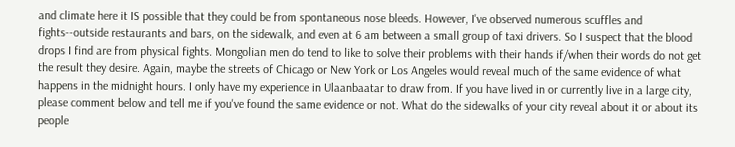and climate here it IS possible that they could be from spontaneous nose bleeds. However, I've observed numerous scuffles and fights--outside restaurants and bars, on the sidewalk, and even at 6 am between a small group of taxi drivers. So I suspect that the blood drops I find are from physical fights. Mongolian men do tend to like to solve their problems with their hands if/when their words do not get the result they desire. Again, maybe the streets of Chicago or New York or Los Angeles would reveal much of the same evidence of what happens in the midnight hours. I only have my experience in Ulaanbaatar to draw from. If you have lived in or currently live in a large city, please comment below and tell me if you've found the same evidence or not. What do the sidewalks of your city reveal about it or about its people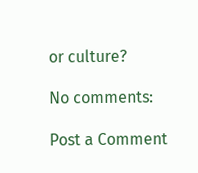or culture?

No comments:

Post a Comment